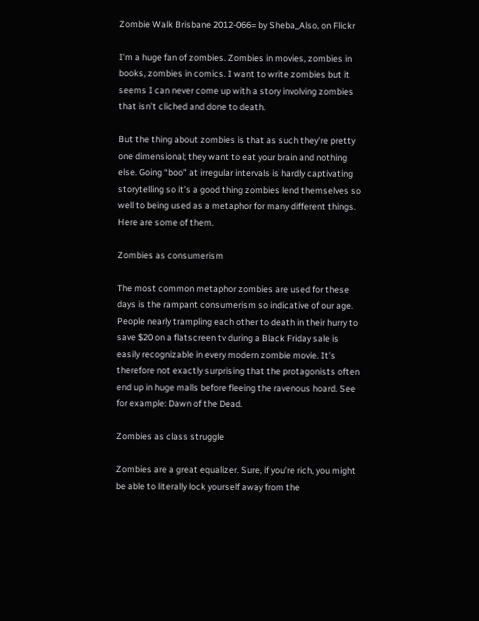Zombie Walk Brisbane 2012-066= by Sheba_Also, on Flickr

I’m a huge fan of zombies. Zombies in movies, zombies in books, zombies in comics. I want to write zombies but it seems I can never come up with a story involving zombies that isn’t cliched and done to death.

But the thing about zombies is that as such they’re pretty one dimensional; they want to eat your brain and nothing else. Going “boo” at irregular intervals is hardly captivating storytelling so it’s a good thing zombies lend themselves so well to being used as a metaphor for many different things. Here are some of them.

Zombies as consumerism

The most common metaphor zombies are used for these days is the rampant consumerism so indicative of our age. People nearly trampling each other to death in their hurry to save $20 on a flatscreen tv during a Black Friday sale is easily recognizable in every modern zombie movie. It’s therefore not exactly surprising that the protagonists often end up in huge malls before fleeing the ravenous hoard. See for example: Dawn of the Dead.

Zombies as class struggle

Zombies are a great equalizer. Sure, if you’re rich, you might be able to literally lock yourself away from the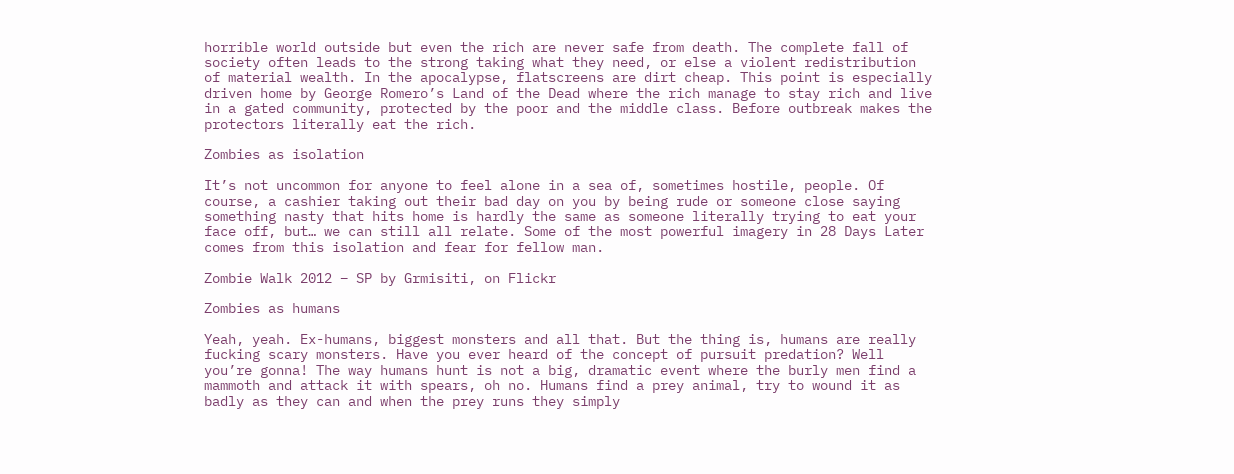horrible world outside but even the rich are never safe from death. The complete fall of society often leads to the strong taking what they need, or else a violent redistribution of material wealth. In the apocalypse, flatscreens are dirt cheap. This point is especially driven home by George Romero’s Land of the Dead where the rich manage to stay rich and live in a gated community, protected by the poor and the middle class. Before outbreak makes the protectors literally eat the rich.

Zombies as isolation

It’s not uncommon for anyone to feel alone in a sea of, sometimes hostile, people. Of course, a cashier taking out their bad day on you by being rude or someone close saying something nasty that hits home is hardly the same as someone literally trying to eat your face off, but… we can still all relate. Some of the most powerful imagery in 28 Days Later comes from this isolation and fear for fellow man.

Zombie Walk 2012 – SP by Grmisiti, on Flickr

Zombies as humans

Yeah, yeah. Ex-humans, biggest monsters and all that. But the thing is, humans are really fucking scary monsters. Have you ever heard of the concept of pursuit predation? Well you’re gonna! The way humans hunt is not a big, dramatic event where the burly men find a mammoth and attack it with spears, oh no. Humans find a prey animal, try to wound it as badly as they can and when the prey runs they simply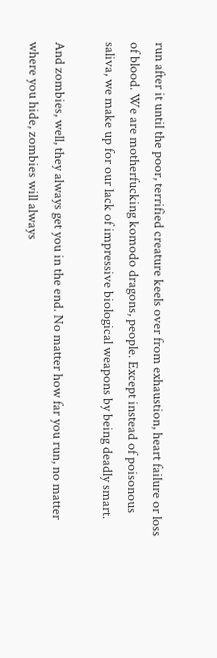run after it until the poor, terrified creature keels over from exhaustion, heart failure or loss of blood. We are motherfucking komodo dragons, people. Except instead of poisonous saliva, we make up for our lack of impressive biological weapons by being deadly smart.

And zombies, well, they always get you in the end. No matter how far you run, no matter where you hide, zombies will always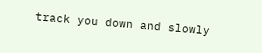track you down and slowly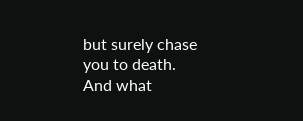but surely chase you to death. And what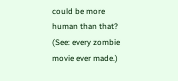could be more human than that? (See: every zombie movie ever made.)